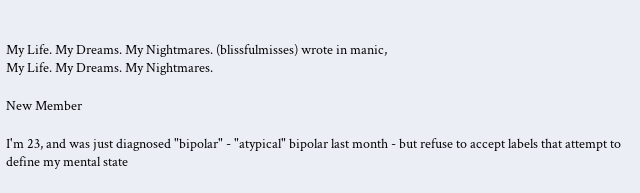My Life. My Dreams. My Nightmares. (blissfulmisses) wrote in manic,
My Life. My Dreams. My Nightmares.

New Member

I'm 23, and was just diagnosed "bipolar" - "atypical" bipolar last month - but refuse to accept labels that attempt to define my mental state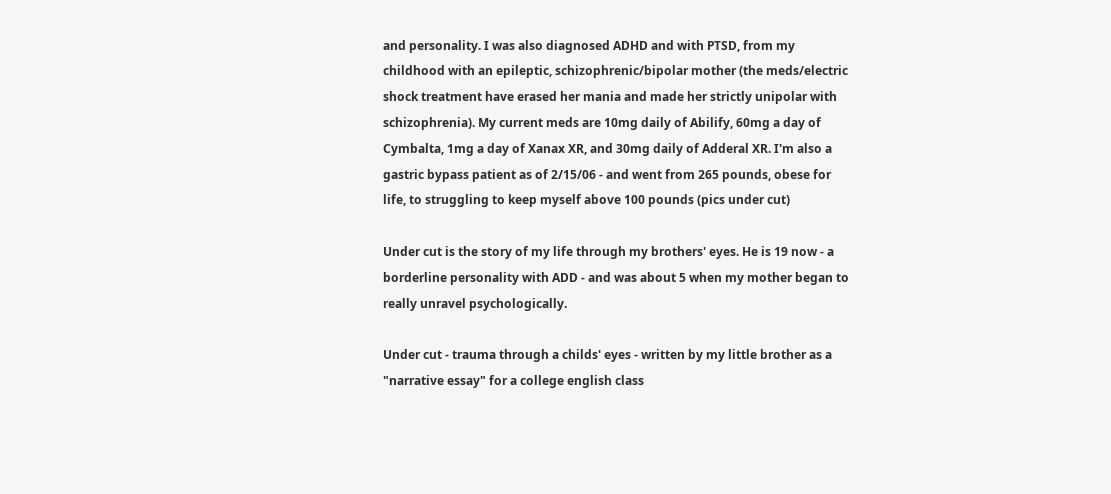and personality. I was also diagnosed ADHD and with PTSD, from my childhood with an epileptic, schizophrenic/bipolar mother (the meds/electric shock treatment have erased her mania and made her strictly unipolar with schizophrenia). My current meds are 10mg daily of Abilify, 60mg a day of Cymbalta, 1mg a day of Xanax XR, and 30mg daily of Adderal XR. I'm also a gastric bypass patient as of 2/15/06 - and went from 265 pounds, obese for life, to struggling to keep myself above 100 pounds (pics under cut)

Under cut is the story of my life through my brothers' eyes. He is 19 now - a borderline personality with ADD - and was about 5 when my mother began to really unravel psychologically.

Under cut - trauma through a childs' eyes - written by my little brother as a "narrative essay" for a college english class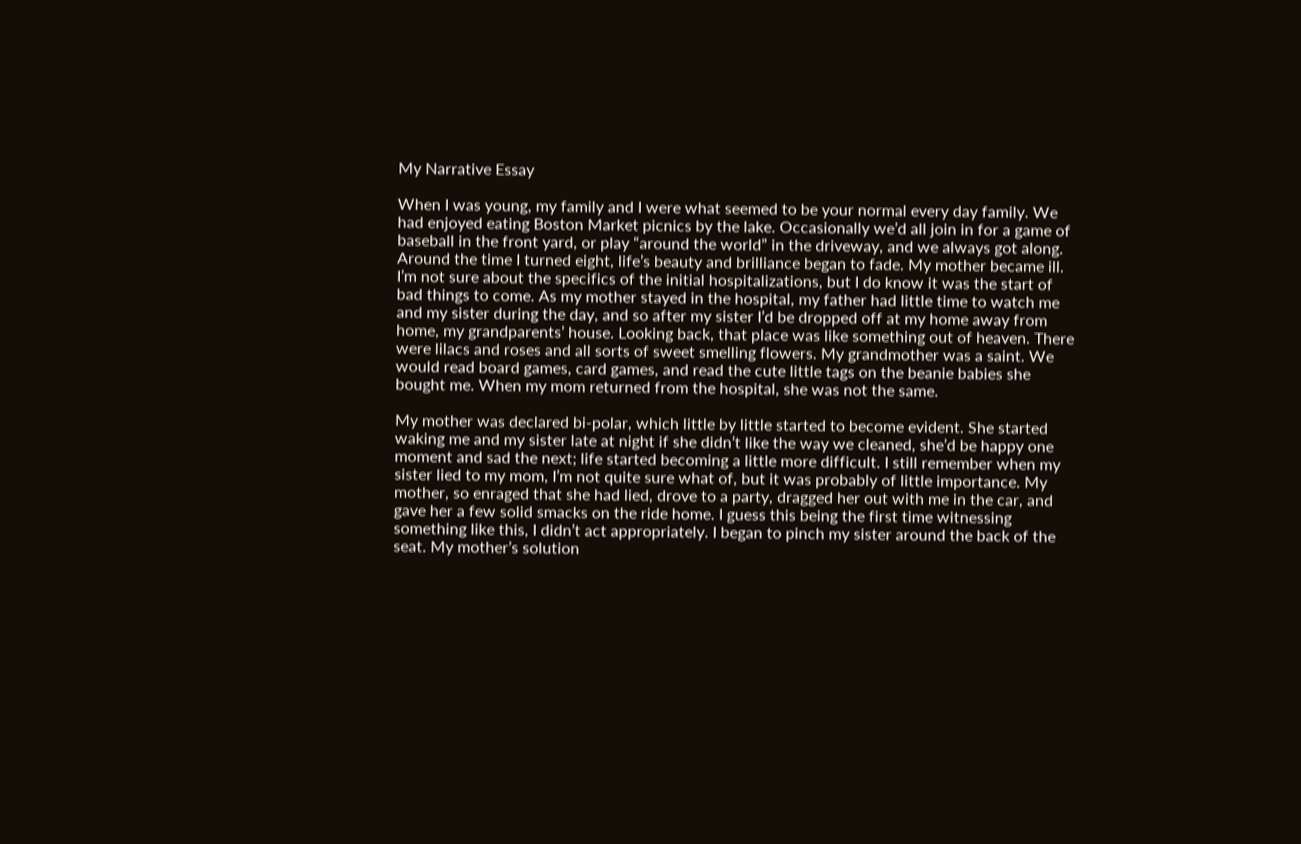My Narrative Essay

When I was young, my family and I were what seemed to be your normal every day family. We had enjoyed eating Boston Market picnics by the lake. Occasionally we’d all join in for a game of baseball in the front yard, or play “around the world” in the driveway, and we always got along. Around the time I turned eight, life’s beauty and brilliance began to fade. My mother became ill. I’m not sure about the specifics of the initial hospitalizations, but I do know it was the start of bad things to come. As my mother stayed in the hospital, my father had little time to watch me and my sister during the day, and so after my sister I’d be dropped off at my home away from home, my grandparents’ house. Looking back, that place was like something out of heaven. There were lilacs and roses and all sorts of sweet smelling flowers. My grandmother was a saint. We would read board games, card games, and read the cute little tags on the beanie babies she bought me. When my mom returned from the hospital, she was not the same.

My mother was declared bi-polar, which little by little started to become evident. She started waking me and my sister late at night if she didn’t like the way we cleaned, she’d be happy one moment and sad the next; life started becoming a little more difficult. I still remember when my sister lied to my mom, I’m not quite sure what of, but it was probably of little importance. My mother, so enraged that she had lied, drove to a party, dragged her out with me in the car, and gave her a few solid smacks on the ride home. I guess this being the first time witnessing something like this, I didn’t act appropriately. I began to pinch my sister around the back of the seat. My mother’s solution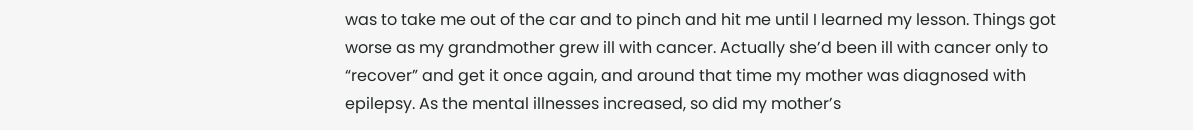was to take me out of the car and to pinch and hit me until I learned my lesson. Things got worse as my grandmother grew ill with cancer. Actually she’d been ill with cancer only to “recover” and get it once again, and around that time my mother was diagnosed with epilepsy. As the mental illnesses increased, so did my mother’s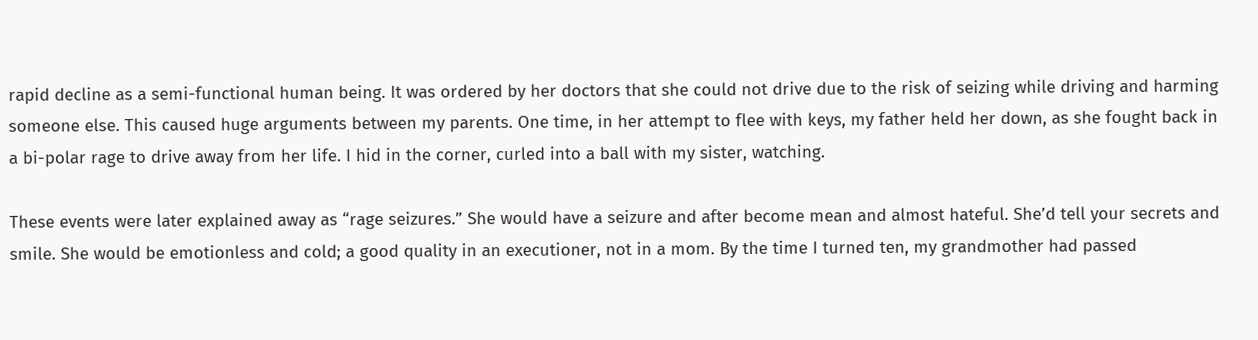rapid decline as a semi-functional human being. It was ordered by her doctors that she could not drive due to the risk of seizing while driving and harming someone else. This caused huge arguments between my parents. One time, in her attempt to flee with keys, my father held her down, as she fought back in a bi-polar rage to drive away from her life. I hid in the corner, curled into a ball with my sister, watching.

These events were later explained away as “rage seizures.” She would have a seizure and after become mean and almost hateful. She’d tell your secrets and smile. She would be emotionless and cold; a good quality in an executioner, not in a mom. By the time I turned ten, my grandmother had passed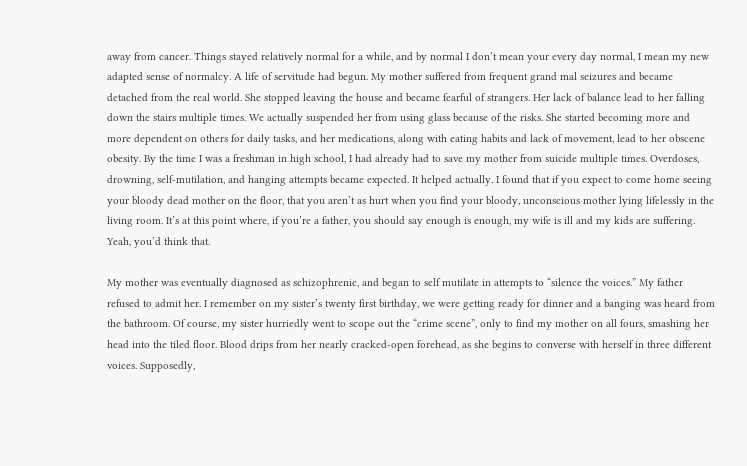away from cancer. Things stayed relatively normal for a while, and by normal I don’t mean your every day normal, I mean my new adapted sense of normalcy. A life of servitude had begun. My mother suffered from frequent grand mal seizures and became detached from the real world. She stopped leaving the house and became fearful of strangers. Her lack of balance lead to her falling down the stairs multiple times. We actually suspended her from using glass because of the risks. She started becoming more and more dependent on others for daily tasks, and her medications, along with eating habits and lack of movement, lead to her obscene obesity. By the time I was a freshman in high school, I had already had to save my mother from suicide multiple times. Overdoses, drowning, self-mutilation, and hanging attempts became expected. It helped actually. I found that if you expect to come home seeing your bloody dead mother on the floor, that you aren’t as hurt when you find your bloody, unconscious mother lying lifelessly in the living room. It’s at this point where, if you’re a father, you should say enough is enough, my wife is ill and my kids are suffering. Yeah, you’d think that.

My mother was eventually diagnosed as schizophrenic, and began to self mutilate in attempts to “silence the voices.” My father refused to admit her. I remember on my sister’s twenty first birthday, we were getting ready for dinner and a banging was heard from the bathroom. Of course, my sister hurriedly went to scope out the “crime scene”, only to find my mother on all fours, smashing her head into the tiled floor. Blood drips from her nearly cracked-open forehead, as she begins to converse with herself in three different voices. Supposedly,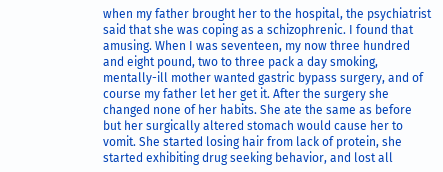when my father brought her to the hospital, the psychiatrist said that she was coping as a schizophrenic. I found that amusing. When I was seventeen, my now three hundred and eight pound, two to three pack a day smoking, mentally-ill mother wanted gastric bypass surgery, and of course my father let her get it. After the surgery she changed none of her habits. She ate the same as before but her surgically altered stomach would cause her to vomit. She started losing hair from lack of protein, she started exhibiting drug seeking behavior, and lost all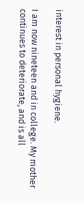interest in personal hygiene.

I am now nineteen and in college. My mother continues to deteriorate, and is all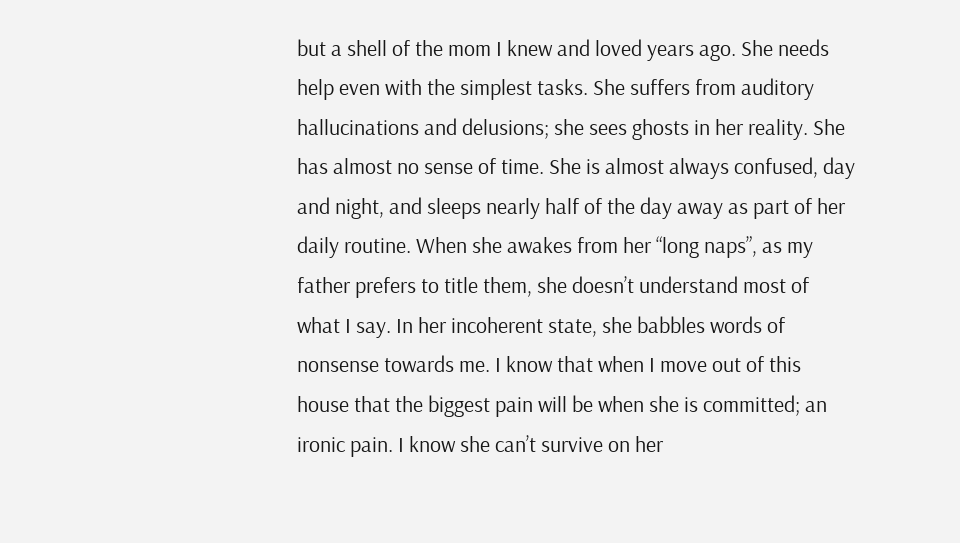but a shell of the mom I knew and loved years ago. She needs help even with the simplest tasks. She suffers from auditory hallucinations and delusions; she sees ghosts in her reality. She has almost no sense of time. She is almost always confused, day and night, and sleeps nearly half of the day away as part of her daily routine. When she awakes from her “long naps”, as my father prefers to title them, she doesn’t understand most of what I say. In her incoherent state, she babbles words of nonsense towards me. I know that when I move out of this house that the biggest pain will be when she is committed; an ironic pain. I know she can’t survive on her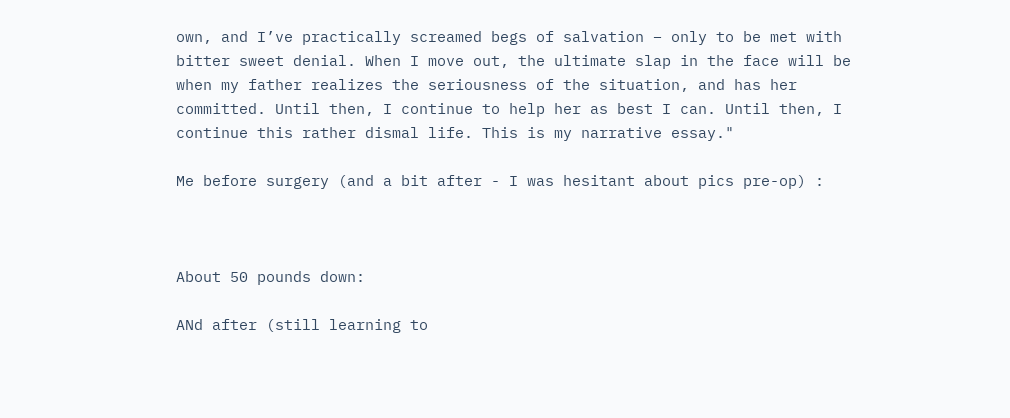own, and I’ve practically screamed begs of salvation – only to be met with bitter sweet denial. When I move out, the ultimate slap in the face will be when my father realizes the seriousness of the situation, and has her committed. Until then, I continue to help her as best I can. Until then, I continue this rather dismal life. This is my narrative essay."

Me before surgery (and a bit after - I was hesitant about pics pre-op) :



About 50 pounds down:

ANd after (still learning to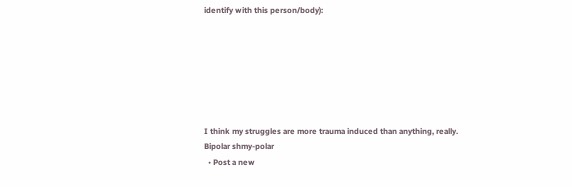identify with this person/body):







I think my struggles are more trauma induced than anything, really. Bipolar shmy-polar
  • Post a new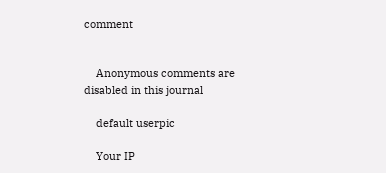comment


    Anonymous comments are disabled in this journal

    default userpic

    Your IP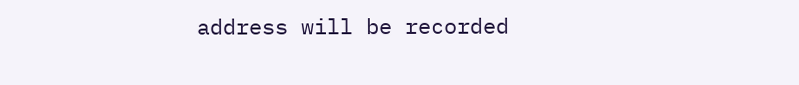address will be recorded